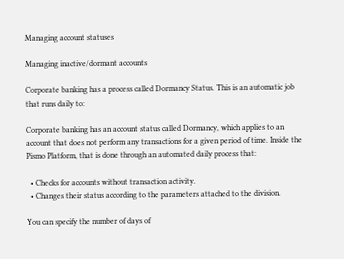Managing account statuses

Managing inactive/dormant accounts

Corporate banking has a process called Dormancy Status. This is an automatic job that runs daily to:

Corporate banking has an account status called Dormancy, which applies to an account that does not perform any transactions for a given period of time. Inside the Pismo Platform, that is done through an automated daily process that:

  • Checks for accounts without transaction activity.
  • Changes their status according to the parameters attached to the division.

You can specify the number of days of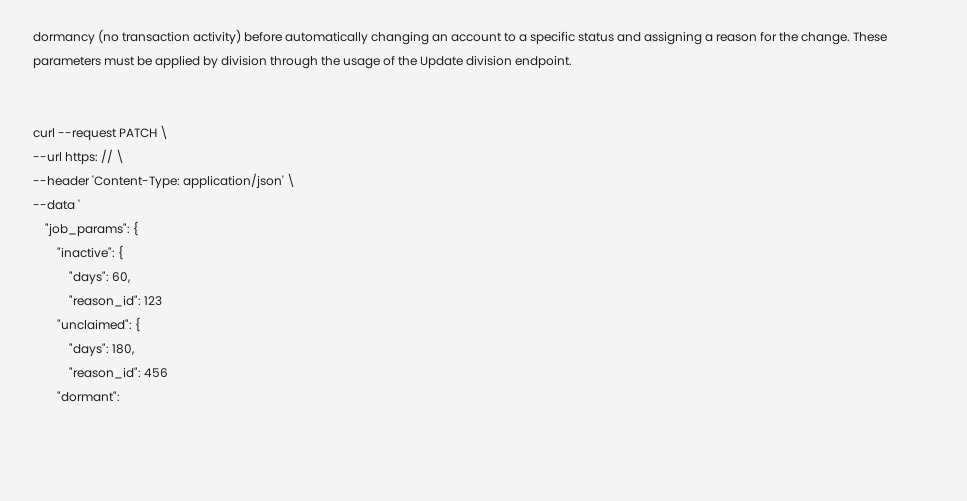dormancy (no transaction activity) before automatically changing an account to a specific status and assigning a reason for the change. These parameters must be applied by division through the usage of the Update division endpoint.


curl --request PATCH \
--url https: // \
--header 'Content-Type: application/json' \
--data '
    "job_params": {
        "inactive": {
            "days": 60,
            "reason_id": 123
        "unclaimed": {
            "days": 180,
            "reason_id": 456
        "dormant":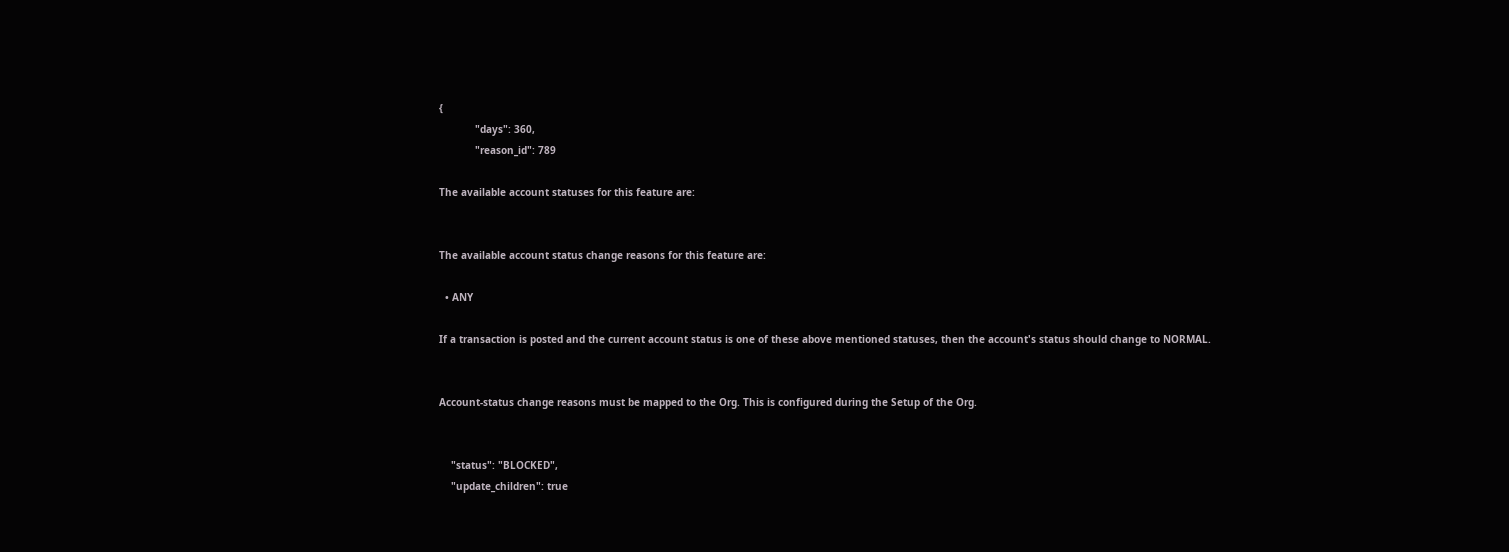{
            "days": 360,
            "reason_id": 789

The available account statuses for this feature are:


The available account status change reasons for this feature are:

  • ANY

If a transaction is posted and the current account status is one of these above mentioned statuses, then the account's status should change to NORMAL.


Account-status change reasons must be mapped to the Org. This is configured during the Setup of the Org.


    "status": "BLOCKED",
    "update_children": true